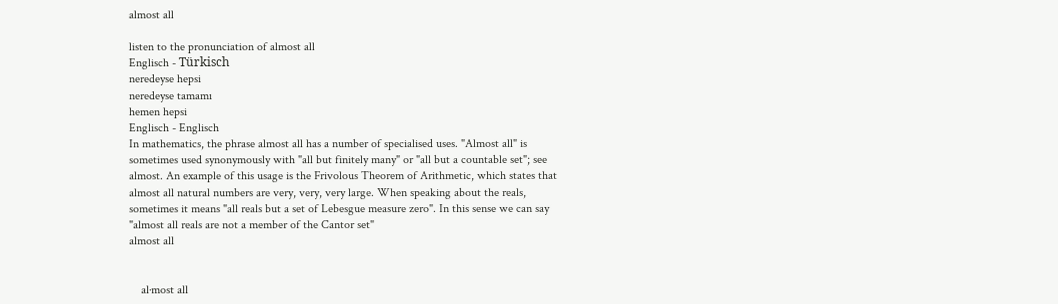almost all

listen to the pronunciation of almost all
Englisch - Türkisch
neredeyse hepsi
neredeyse tamamı
hemen hepsi
Englisch - Englisch
In mathematics, the phrase almost all has a number of specialised uses. "Almost all" is sometimes used synonymously with "all but finitely many" or "all but a countable set"; see almost. An example of this usage is the Frivolous Theorem of Arithmetic, which states that almost all natural numbers are very, very, very large. When speaking about the reals, sometimes it means "all reals but a set of Lebesgue measure zero". In this sense we can say "almost all reals are not a member of the Cantor set"
almost all


    al·most all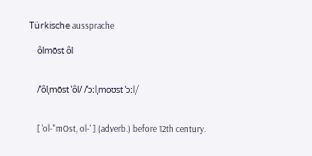Türkische aussprache

    ôlmōst ôl


    /ˈôlˌmōst ˈôl/ /ˈɔːlˌmoʊst ˈɔːl/


    [ 'ol-"mOst, ol-' ] (adverb.) before 12th century.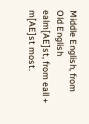Middle English, from Old English ealm[AE]st, from eall + m[AE]st most.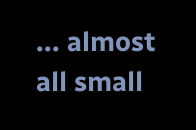... almost all small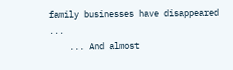family businesses have disappeared ...
    ... And almost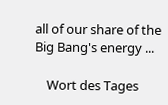all of our share of the Big Bang's energy ...

    Wort des Tages